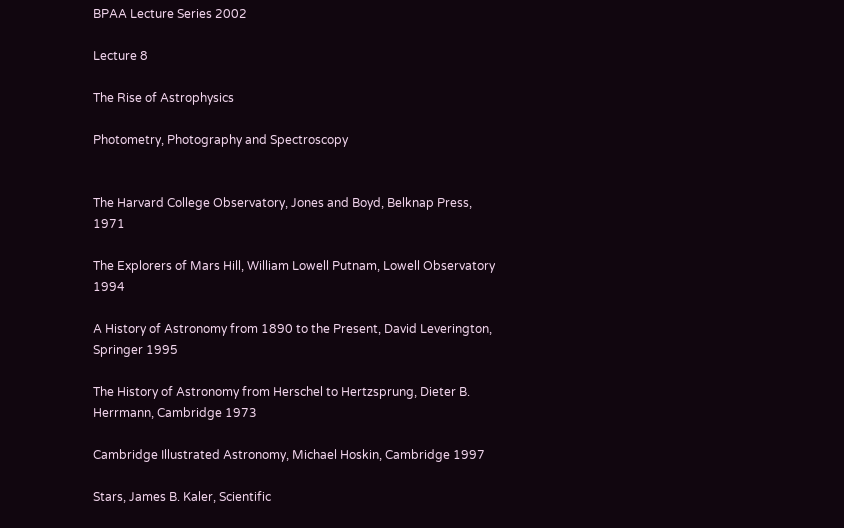BPAA Lecture Series 2002

Lecture 8

The Rise of Astrophysics

Photometry, Photography and Spectroscopy


The Harvard College Observatory, Jones and Boyd, Belknap Press, 1971

The Explorers of Mars Hill, William Lowell Putnam, Lowell Observatory 1994

A History of Astronomy from 1890 to the Present, David Leverington, Springer 1995

The History of Astronomy from Herschel to Hertzsprung, Dieter B. Herrmann, Cambridge 1973

Cambridge Illustrated Astronomy, Michael Hoskin, Cambridge 1997

Stars, James B. Kaler, Scientific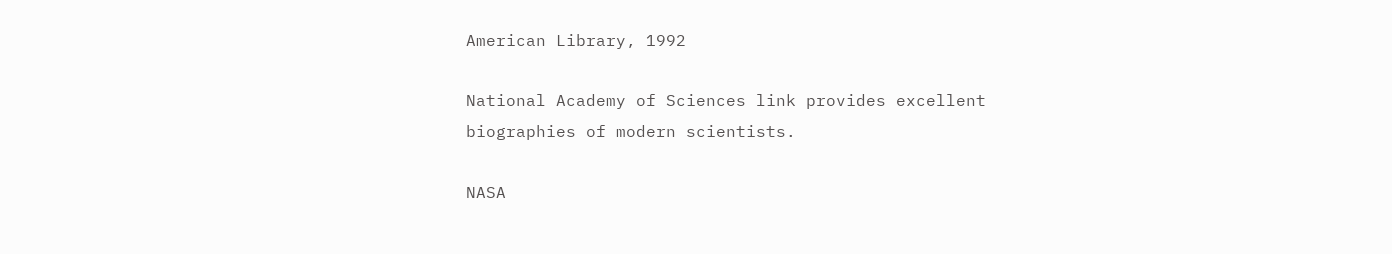American Library, 1992

National Academy of Sciences link provides excellent biographies of modern scientists.

NASA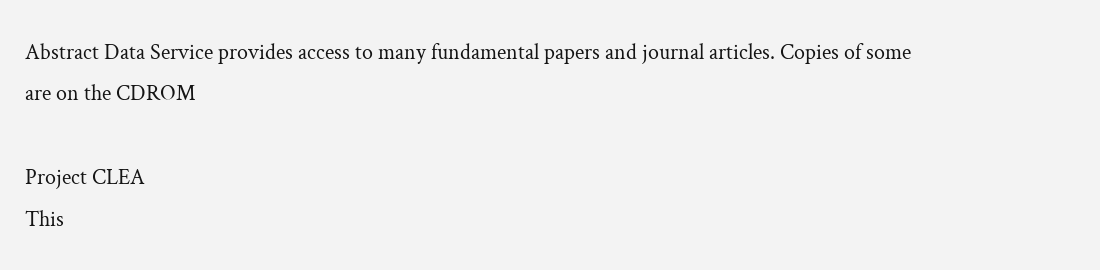Abstract Data Service provides access to many fundamental papers and journal articles. Copies of some are on the CDROM

Project CLEA
This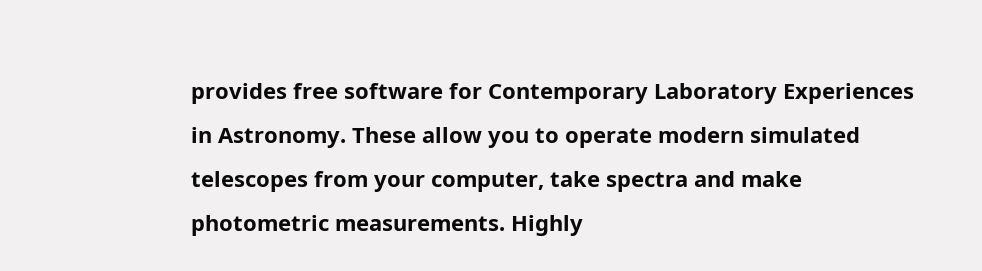provides free software for Contemporary Laboratory Experiences in Astronomy. These allow you to operate modern simulated telescopes from your computer, take spectra and make photometric measurements. Highly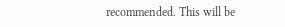recommended. This will be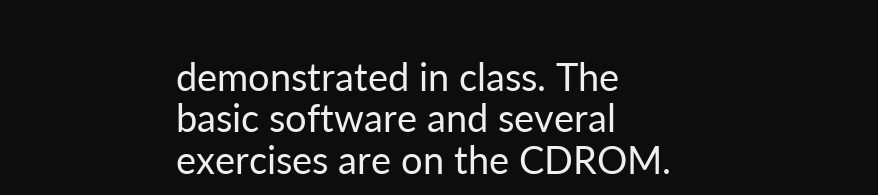demonstrated in class. The basic software and several exercises are on the CDROM.